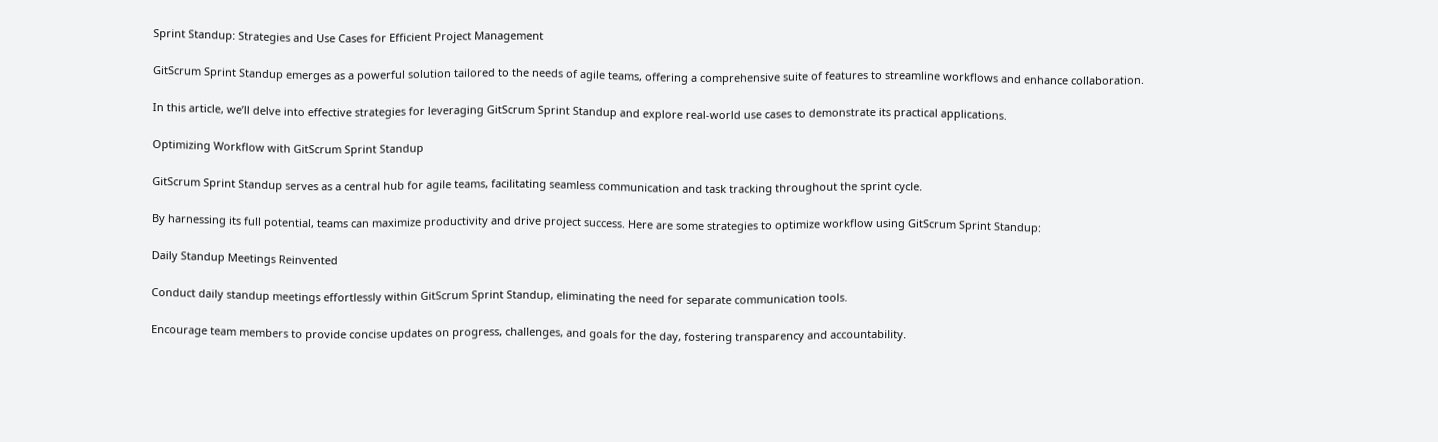Sprint Standup: Strategies and Use Cases for Efficient Project Management

GitScrum Sprint Standup emerges as a powerful solution tailored to the needs of agile teams, offering a comprehensive suite of features to streamline workflows and enhance collaboration.

In this article, we’ll delve into effective strategies for leveraging GitScrum Sprint Standup and explore real-world use cases to demonstrate its practical applications.

Optimizing Workflow with GitScrum Sprint Standup

GitScrum Sprint Standup serves as a central hub for agile teams, facilitating seamless communication and task tracking throughout the sprint cycle.

By harnessing its full potential, teams can maximize productivity and drive project success. Here are some strategies to optimize workflow using GitScrum Sprint Standup:

Daily Standup Meetings Reinvented

Conduct daily standup meetings effortlessly within GitScrum Sprint Standup, eliminating the need for separate communication tools.

Encourage team members to provide concise updates on progress, challenges, and goals for the day, fostering transparency and accountability.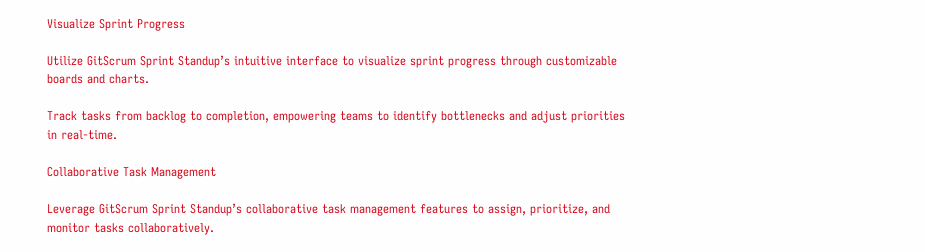Visualize Sprint Progress

Utilize GitScrum Sprint Standup’s intuitive interface to visualize sprint progress through customizable boards and charts.

Track tasks from backlog to completion, empowering teams to identify bottlenecks and adjust priorities in real-time.

Collaborative Task Management

Leverage GitScrum Sprint Standup’s collaborative task management features to assign, prioritize, and monitor tasks collaboratively.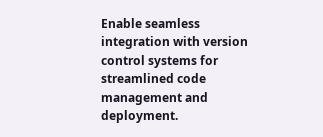Enable seamless integration with version control systems for streamlined code management and deployment.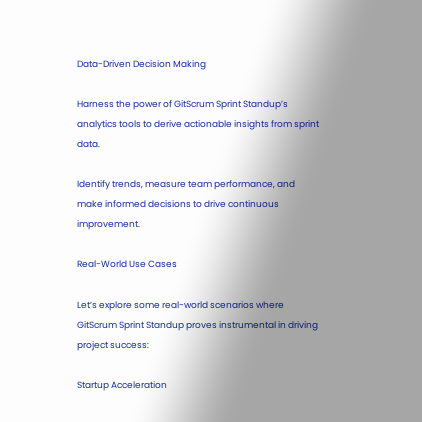Data-Driven Decision Making

Harness the power of GitScrum Sprint Standup’s analytics tools to derive actionable insights from sprint data.

Identify trends, measure team performance, and make informed decisions to drive continuous improvement.

Real-World Use Cases

Let’s explore some real-world scenarios where GitScrum Sprint Standup proves instrumental in driving project success:

Startup Acceleration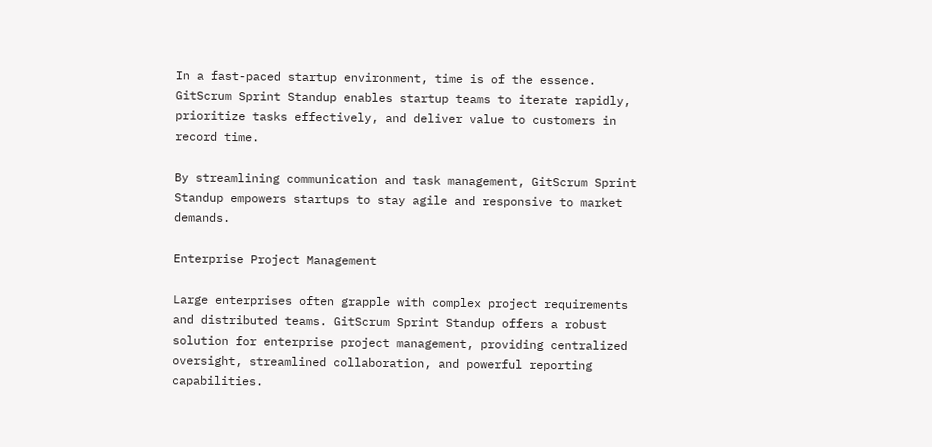In a fast-paced startup environment, time is of the essence. GitScrum Sprint Standup enables startup teams to iterate rapidly, prioritize tasks effectively, and deliver value to customers in record time.

By streamlining communication and task management, GitScrum Sprint Standup empowers startups to stay agile and responsive to market demands.

Enterprise Project Management

Large enterprises often grapple with complex project requirements and distributed teams. GitScrum Sprint Standup offers a robust solution for enterprise project management, providing centralized oversight, streamlined collaboration, and powerful reporting capabilities.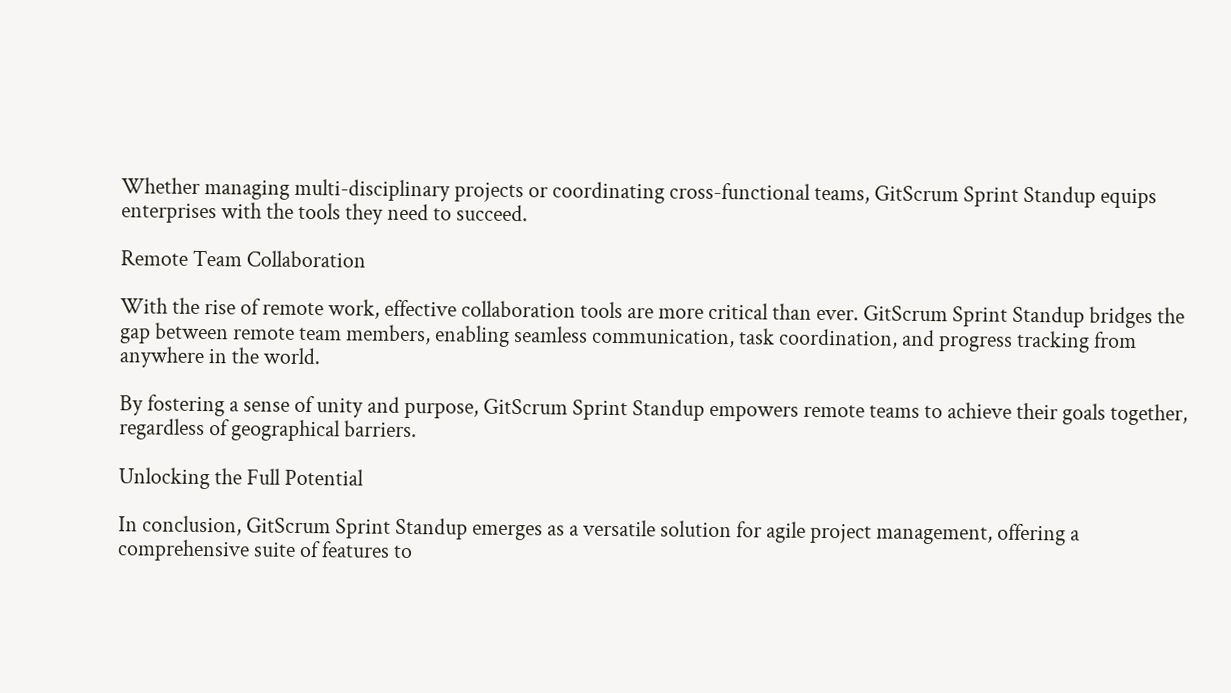Whether managing multi-disciplinary projects or coordinating cross-functional teams, GitScrum Sprint Standup equips enterprises with the tools they need to succeed.

Remote Team Collaboration

With the rise of remote work, effective collaboration tools are more critical than ever. GitScrum Sprint Standup bridges the gap between remote team members, enabling seamless communication, task coordination, and progress tracking from anywhere in the world.

By fostering a sense of unity and purpose, GitScrum Sprint Standup empowers remote teams to achieve their goals together, regardless of geographical barriers.

Unlocking the Full Potential

In conclusion, GitScrum Sprint Standup emerges as a versatile solution for agile project management, offering a comprehensive suite of features to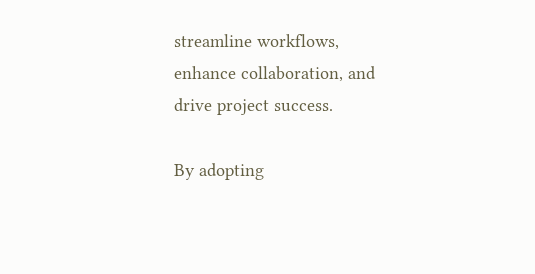streamline workflows, enhance collaboration, and drive project success.

By adopting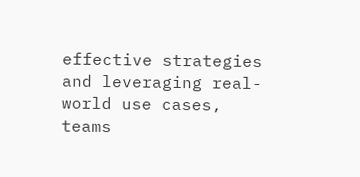effective strategies and leveraging real-world use cases, teams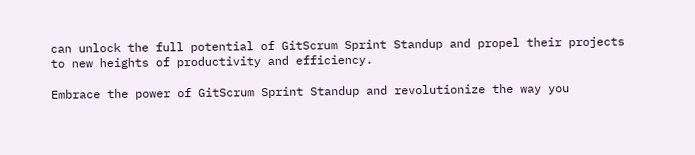can unlock the full potential of GitScrum Sprint Standup and propel their projects to new heights of productivity and efficiency.

Embrace the power of GitScrum Sprint Standup and revolutionize the way you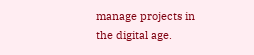manage projects in the digital age.